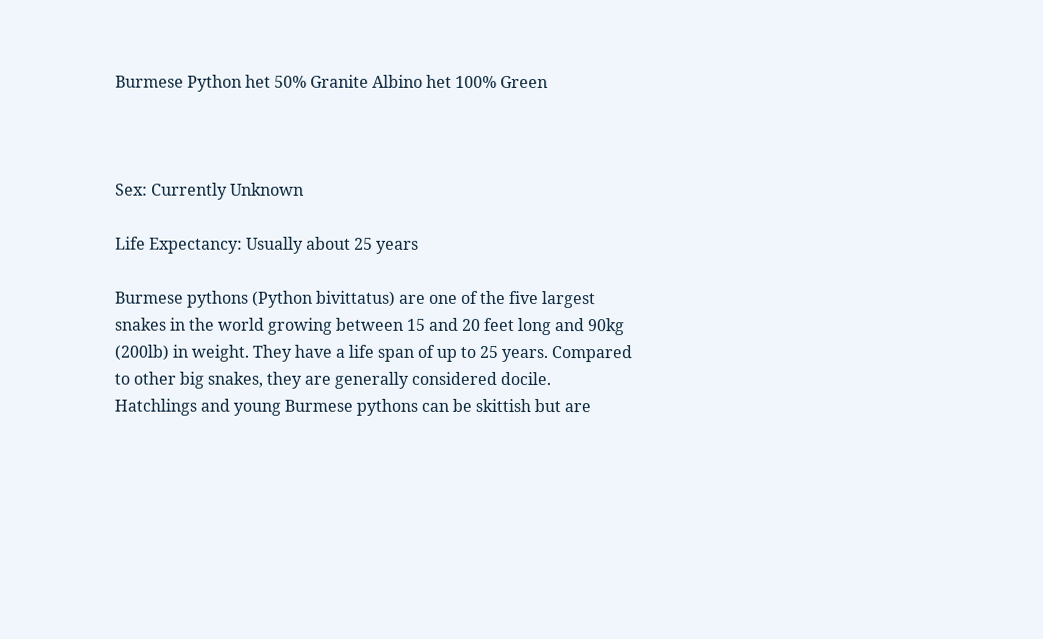Burmese Python het 50% Granite Albino het 100% Green



Sex: Currently Unknown

Life Expectancy: Usually about 25 years

Burmese pythons (Python bivittatus) are one of the five largest snakes in the world growing between 15 and 20 feet long and 90kg (200lb) in weight. They have a life span of up to 25 years. Compared to other big snakes, they are generally considered docile. Hatchlings and young Burmese pythons can be skittish but are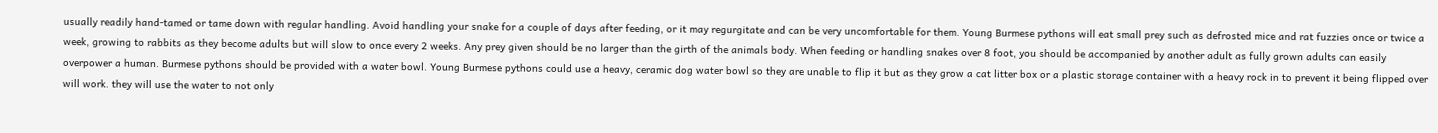usually readily hand-tamed or tame down with regular handling. Avoid handling your snake for a couple of days after feeding, or it may regurgitate and can be very uncomfortable for them. Young Burmese pythons will eat small prey such as defrosted mice and rat fuzzies once or twice a week, growing to rabbits as they become adults but will slow to once every 2 weeks. Any prey given should be no larger than the girth of the animals body. When feeding or handling snakes over 8 foot, you should be accompanied by another adult as fully grown adults can easily overpower a human. Burmese pythons should be provided with a water bowl. Young Burmese pythons could use a heavy, ceramic dog water bowl so they are unable to flip it but as they grow a cat litter box or a plastic storage container with a heavy rock in to prevent it being flipped over will work. they will use the water to not only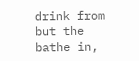drink from but the bathe in,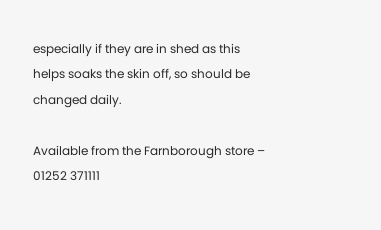especially if they are in shed as this helps soaks the skin off, so should be changed daily.

Available from the Farnborough store – 01252 371111